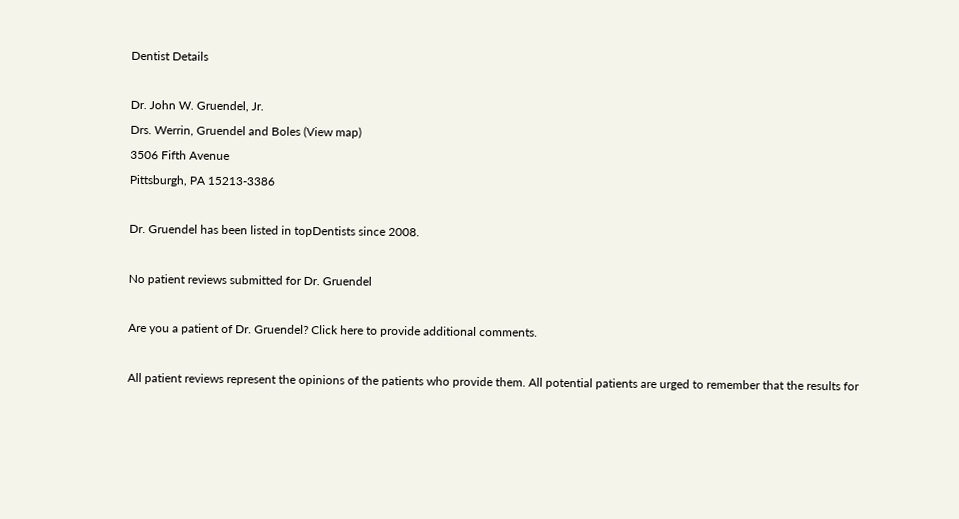Dentist Details

Dr. John W. Gruendel, Jr.
Drs. Werrin, Gruendel and Boles (View map)
3506 Fifth Avenue
Pittsburgh, PA 15213-3386

Dr. Gruendel has been listed in topDentists since 2008.

No patient reviews submitted for Dr. Gruendel

Are you a patient of Dr. Gruendel? Click here to provide additional comments.

All patient reviews represent the opinions of the patients who provide them. All potential patients are urged to remember that the results for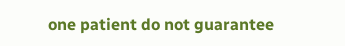one patient do not guarantee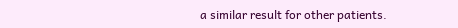a similar result for other patients.